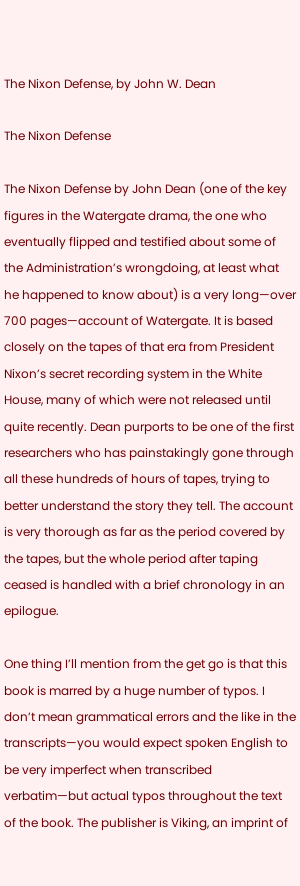The Nixon Defense, by John W. Dean

The Nixon Defense

The Nixon Defense by John Dean (one of the key figures in the Watergate drama, the one who eventually flipped and testified about some of the Administration’s wrongdoing, at least what he happened to know about) is a very long—over 700 pages—account of Watergate. It is based closely on the tapes of that era from President Nixon’s secret recording system in the White House, many of which were not released until quite recently. Dean purports to be one of the first researchers who has painstakingly gone through all these hundreds of hours of tapes, trying to better understand the story they tell. The account is very thorough as far as the period covered by the tapes, but the whole period after taping ceased is handled with a brief chronology in an epilogue.

One thing I’ll mention from the get go is that this book is marred by a huge number of typos. I don’t mean grammatical errors and the like in the transcripts—you would expect spoken English to be very imperfect when transcribed verbatim—but actual typos throughout the text of the book. The publisher is Viking, an imprint of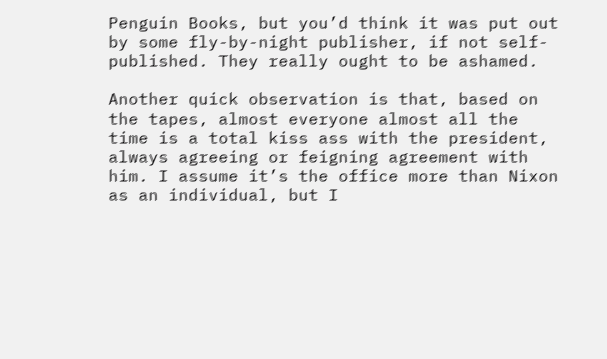Penguin Books, but you’d think it was put out by some fly-by-night publisher, if not self-published. They really ought to be ashamed.

Another quick observation is that, based on the tapes, almost everyone almost all the time is a total kiss ass with the president, always agreeing or feigning agreement with him. I assume it’s the office more than Nixon as an individual, but I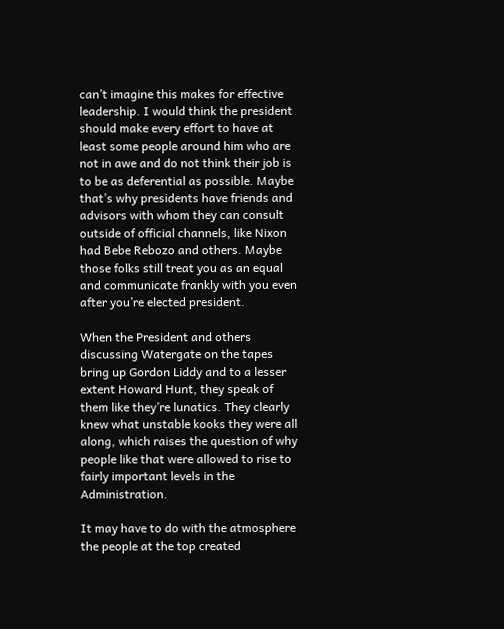can’t imagine this makes for effective leadership. I would think the president should make every effort to have at least some people around him who are not in awe and do not think their job is to be as deferential as possible. Maybe that’s why presidents have friends and advisors with whom they can consult outside of official channels, like Nixon had Bebe Rebozo and others. Maybe those folks still treat you as an equal and communicate frankly with you even after you’re elected president.

When the President and others discussing Watergate on the tapes bring up Gordon Liddy and to a lesser extent Howard Hunt, they speak of them like they’re lunatics. They clearly knew what unstable kooks they were all along, which raises the question of why people like that were allowed to rise to fairly important levels in the Administration.

It may have to do with the atmosphere the people at the top created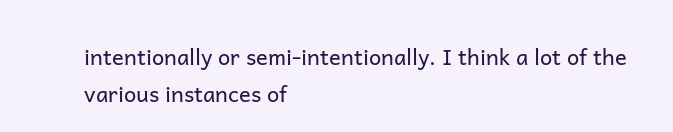intentionally or semi-intentionally. I think a lot of the various instances of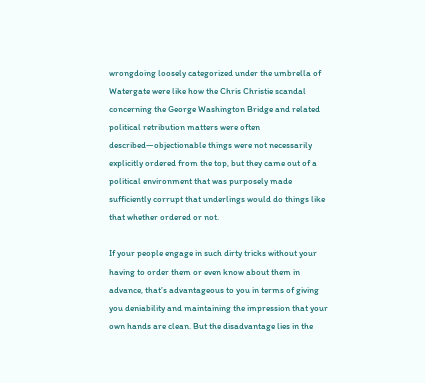wrongdoing loosely categorized under the umbrella of Watergate were like how the Chris Christie scandal concerning the George Washington Bridge and related political retribution matters were often described—objectionable things were not necessarily explicitly ordered from the top, but they came out of a political environment that was purposely made sufficiently corrupt that underlings would do things like that whether ordered or not.

If your people engage in such dirty tricks without your having to order them or even know about them in advance, that’s advantageous to you in terms of giving you deniability and maintaining the impression that your own hands are clean. But the disadvantage lies in the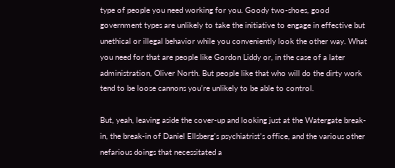type of people you need working for you. Goody two-shoes, good government types are unlikely to take the initiative to engage in effective but unethical or illegal behavior while you conveniently look the other way. What you need for that are people like Gordon Liddy or, in the case of a later administration, Oliver North. But people like that who will do the dirty work tend to be loose cannons you’re unlikely to be able to control.

But, yeah, leaving aside the cover-up and looking just at the Watergate break-in, the break-in of Daniel Ellsberg’s psychiatrist’s office, and the various other nefarious doings that necessitated a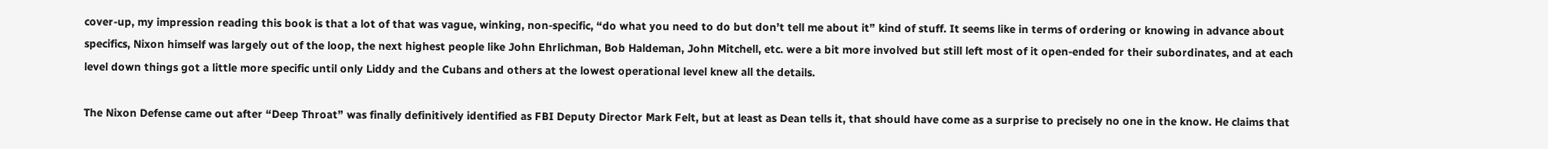cover-up, my impression reading this book is that a lot of that was vague, winking, non-specific, “do what you need to do but don’t tell me about it” kind of stuff. It seems like in terms of ordering or knowing in advance about specifics, Nixon himself was largely out of the loop, the next highest people like John Ehrlichman, Bob Haldeman, John Mitchell, etc. were a bit more involved but still left most of it open-ended for their subordinates, and at each level down things got a little more specific until only Liddy and the Cubans and others at the lowest operational level knew all the details.

The Nixon Defense came out after “Deep Throat” was finally definitively identified as FBI Deputy Director Mark Felt, but at least as Dean tells it, that should have come as a surprise to precisely no one in the know. He claims that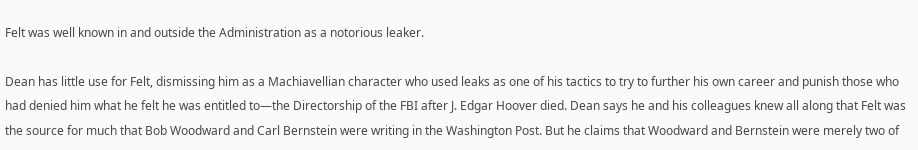Felt was well known in and outside the Administration as a notorious leaker.

Dean has little use for Felt, dismissing him as a Machiavellian character who used leaks as one of his tactics to try to further his own career and punish those who had denied him what he felt he was entitled to—the Directorship of the FBI after J. Edgar Hoover died. Dean says he and his colleagues knew all along that Felt was the source for much that Bob Woodward and Carl Bernstein were writing in the Washington Post. But he claims that Woodward and Bernstein were merely two of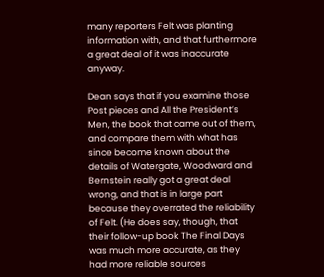many reporters Felt was planting information with, and that furthermore a great deal of it was inaccurate anyway.

Dean says that if you examine those Post pieces and All the President’s Men, the book that came out of them, and compare them with what has since become known about the details of Watergate, Woodward and Bernstein really got a great deal wrong, and that is in large part because they overrated the reliability of Felt. (He does say, though, that their follow-up book The Final Days was much more accurate, as they had more reliable sources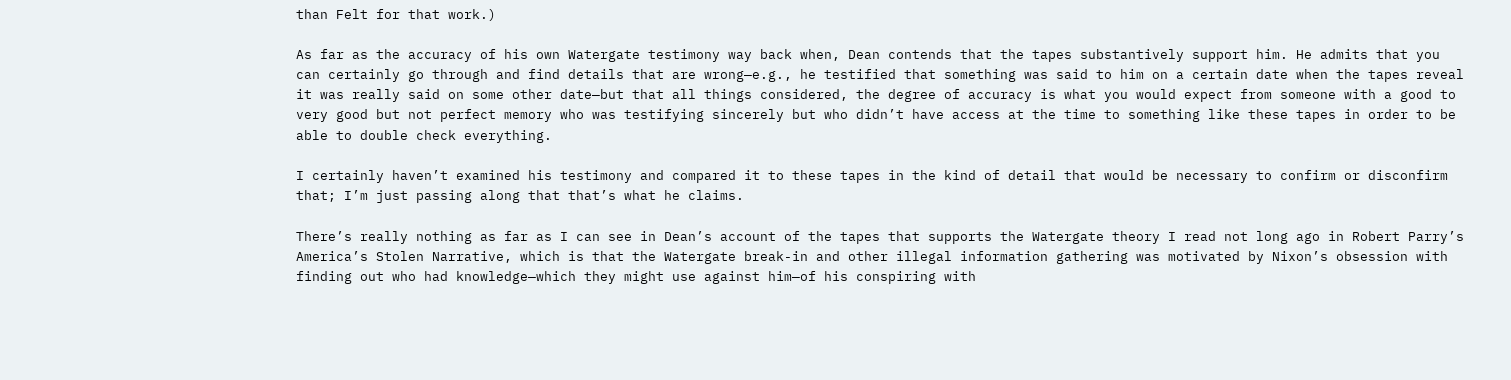than Felt for that work.)

As far as the accuracy of his own Watergate testimony way back when, Dean contends that the tapes substantively support him. He admits that you can certainly go through and find details that are wrong—e.g., he testified that something was said to him on a certain date when the tapes reveal it was really said on some other date—but that all things considered, the degree of accuracy is what you would expect from someone with a good to very good but not perfect memory who was testifying sincerely but who didn’t have access at the time to something like these tapes in order to be able to double check everything.

I certainly haven’t examined his testimony and compared it to these tapes in the kind of detail that would be necessary to confirm or disconfirm that; I’m just passing along that that’s what he claims.

There’s really nothing as far as I can see in Dean’s account of the tapes that supports the Watergate theory I read not long ago in Robert Parry’s America’s Stolen Narrative, which is that the Watergate break-in and other illegal information gathering was motivated by Nixon’s obsession with finding out who had knowledge—which they might use against him—of his conspiring with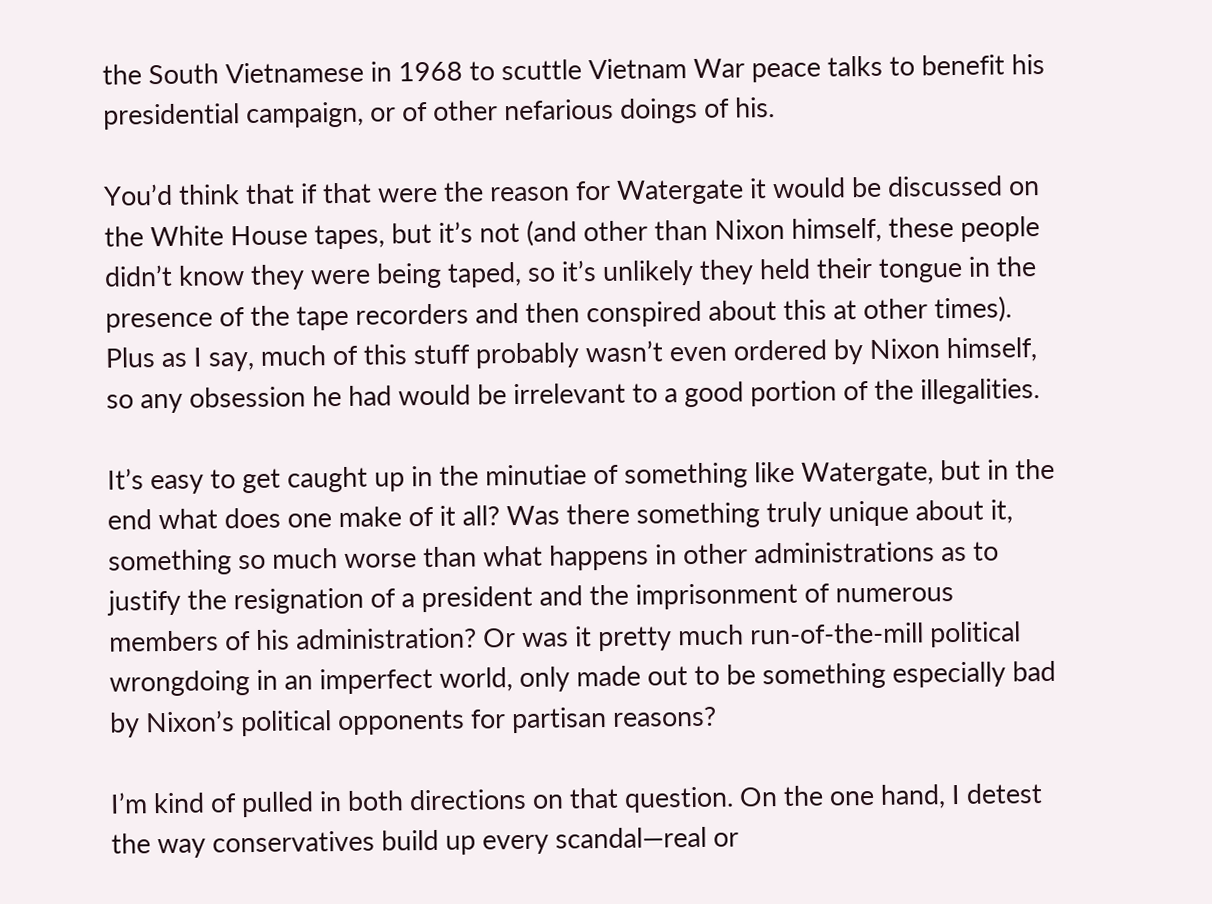the South Vietnamese in 1968 to scuttle Vietnam War peace talks to benefit his presidential campaign, or of other nefarious doings of his.

You’d think that if that were the reason for Watergate it would be discussed on the White House tapes, but it’s not (and other than Nixon himself, these people didn’t know they were being taped, so it’s unlikely they held their tongue in the presence of the tape recorders and then conspired about this at other times). Plus as I say, much of this stuff probably wasn’t even ordered by Nixon himself, so any obsession he had would be irrelevant to a good portion of the illegalities.

It’s easy to get caught up in the minutiae of something like Watergate, but in the end what does one make of it all? Was there something truly unique about it, something so much worse than what happens in other administrations as to justify the resignation of a president and the imprisonment of numerous members of his administration? Or was it pretty much run-of-the-mill political wrongdoing in an imperfect world, only made out to be something especially bad by Nixon’s political opponents for partisan reasons?

I’m kind of pulled in both directions on that question. On the one hand, I detest the way conservatives build up every scandal—real or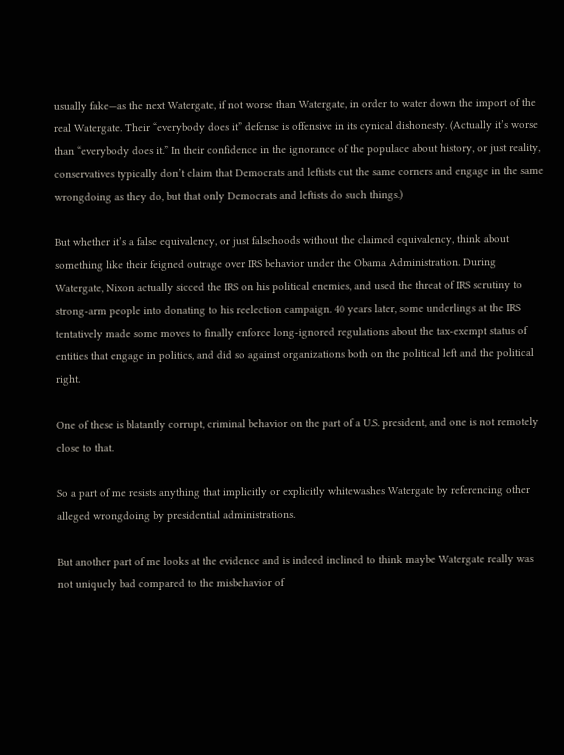usually fake—as the next Watergate, if not worse than Watergate, in order to water down the import of the real Watergate. Their “everybody does it” defense is offensive in its cynical dishonesty. (Actually it’s worse than “everybody does it.” In their confidence in the ignorance of the populace about history, or just reality, conservatives typically don’t claim that Democrats and leftists cut the same corners and engage in the same wrongdoing as they do, but that only Democrats and leftists do such things.)

But whether it’s a false equivalency, or just falsehoods without the claimed equivalency, think about something like their feigned outrage over IRS behavior under the Obama Administration. During Watergate, Nixon actually sicced the IRS on his political enemies, and used the threat of IRS scrutiny to strong-arm people into donating to his reelection campaign. 40 years later, some underlings at the IRS tentatively made some moves to finally enforce long-ignored regulations about the tax-exempt status of entities that engage in politics, and did so against organizations both on the political left and the political right.

One of these is blatantly corrupt, criminal behavior on the part of a U.S. president, and one is not remotely close to that.

So a part of me resists anything that implicitly or explicitly whitewashes Watergate by referencing other alleged wrongdoing by presidential administrations.

But another part of me looks at the evidence and is indeed inclined to think maybe Watergate really was not uniquely bad compared to the misbehavior of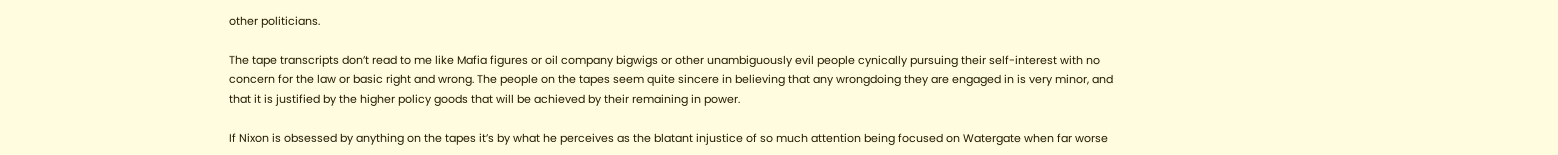other politicians.

The tape transcripts don’t read to me like Mafia figures or oil company bigwigs or other unambiguously evil people cynically pursuing their self-interest with no concern for the law or basic right and wrong. The people on the tapes seem quite sincere in believing that any wrongdoing they are engaged in is very minor, and that it is justified by the higher policy goods that will be achieved by their remaining in power.

If Nixon is obsessed by anything on the tapes it’s by what he perceives as the blatant injustice of so much attention being focused on Watergate when far worse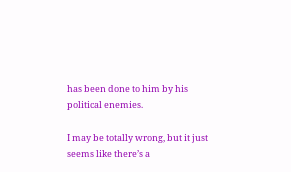has been done to him by his political enemies.

I may be totally wrong, but it just seems like there’s a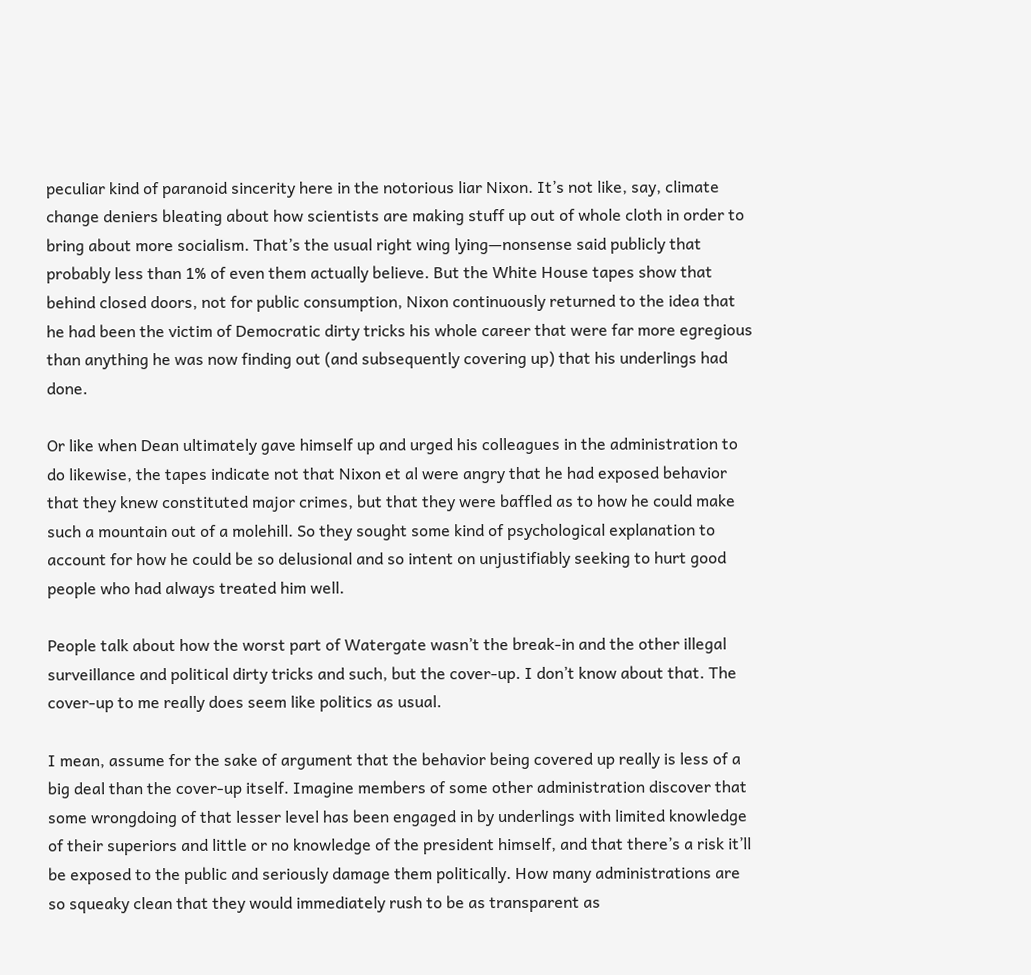peculiar kind of paranoid sincerity here in the notorious liar Nixon. It’s not like, say, climate change deniers bleating about how scientists are making stuff up out of whole cloth in order to bring about more socialism. That’s the usual right wing lying—nonsense said publicly that probably less than 1% of even them actually believe. But the White House tapes show that behind closed doors, not for public consumption, Nixon continuously returned to the idea that he had been the victim of Democratic dirty tricks his whole career that were far more egregious than anything he was now finding out (and subsequently covering up) that his underlings had done.

Or like when Dean ultimately gave himself up and urged his colleagues in the administration to do likewise, the tapes indicate not that Nixon et al were angry that he had exposed behavior that they knew constituted major crimes, but that they were baffled as to how he could make such a mountain out of a molehill. So they sought some kind of psychological explanation to account for how he could be so delusional and so intent on unjustifiably seeking to hurt good people who had always treated him well.

People talk about how the worst part of Watergate wasn’t the break-in and the other illegal surveillance and political dirty tricks and such, but the cover-up. I don’t know about that. The cover-up to me really does seem like politics as usual.

I mean, assume for the sake of argument that the behavior being covered up really is less of a big deal than the cover-up itself. Imagine members of some other administration discover that some wrongdoing of that lesser level has been engaged in by underlings with limited knowledge of their superiors and little or no knowledge of the president himself, and that there’s a risk it’ll be exposed to the public and seriously damage them politically. How many administrations are so squeaky clean that they would immediately rush to be as transparent as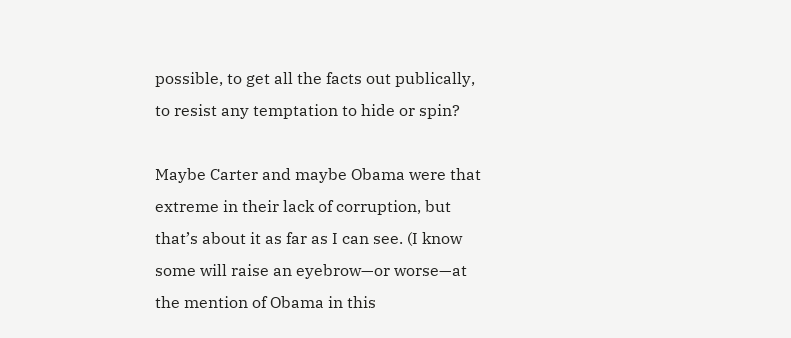possible, to get all the facts out publically, to resist any temptation to hide or spin?

Maybe Carter and maybe Obama were that extreme in their lack of corruption, but that’s about it as far as I can see. (I know some will raise an eyebrow—or worse—at the mention of Obama in this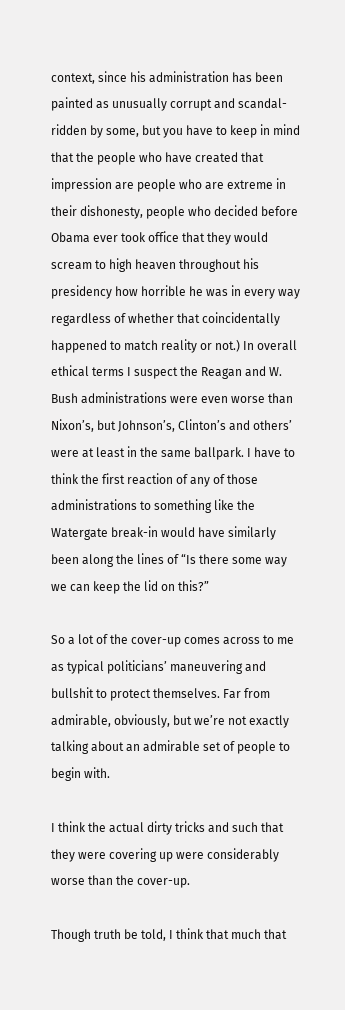context, since his administration has been painted as unusually corrupt and scandal-ridden by some, but you have to keep in mind that the people who have created that impression are people who are extreme in their dishonesty, people who decided before Obama ever took office that they would scream to high heaven throughout his presidency how horrible he was in every way regardless of whether that coincidentally happened to match reality or not.) In overall ethical terms I suspect the Reagan and W. Bush administrations were even worse than Nixon’s, but Johnson’s, Clinton’s and others’ were at least in the same ballpark. I have to think the first reaction of any of those administrations to something like the Watergate break-in would have similarly been along the lines of “Is there some way we can keep the lid on this?”

So a lot of the cover-up comes across to me as typical politicians’ maneuvering and bullshit to protect themselves. Far from admirable, obviously, but we’re not exactly talking about an admirable set of people to begin with.

I think the actual dirty tricks and such that they were covering up were considerably worse than the cover-up.

Though truth be told, I think that much that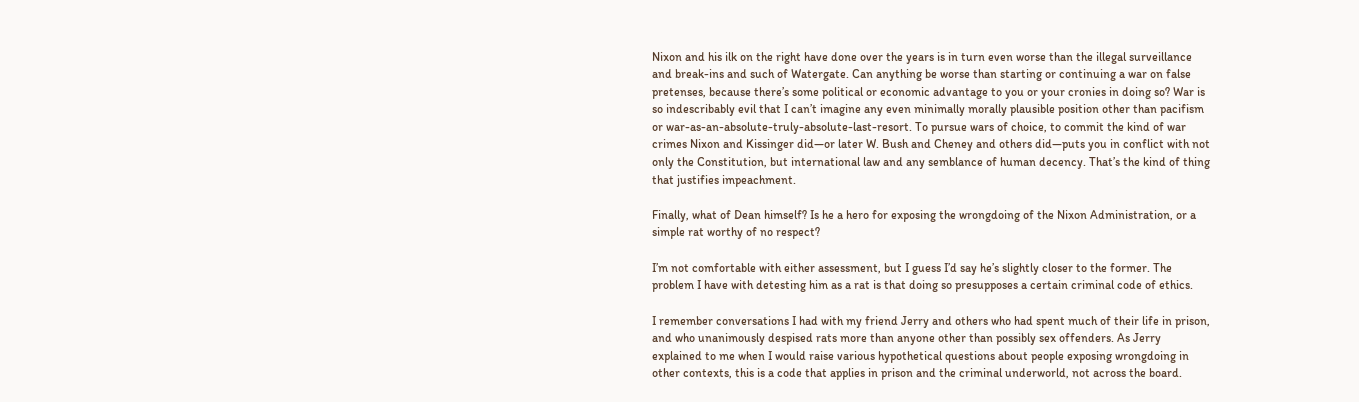Nixon and his ilk on the right have done over the years is in turn even worse than the illegal surveillance and break-ins and such of Watergate. Can anything be worse than starting or continuing a war on false pretenses, because there’s some political or economic advantage to you or your cronies in doing so? War is so indescribably evil that I can’t imagine any even minimally morally plausible position other than pacifism or war-as-an-absolute-truly-absolute-last-resort. To pursue wars of choice, to commit the kind of war crimes Nixon and Kissinger did—or later W. Bush and Cheney and others did—puts you in conflict with not only the Constitution, but international law and any semblance of human decency. That’s the kind of thing that justifies impeachment.

Finally, what of Dean himself? Is he a hero for exposing the wrongdoing of the Nixon Administration, or a simple rat worthy of no respect?

I’m not comfortable with either assessment, but I guess I’d say he’s slightly closer to the former. The problem I have with detesting him as a rat is that doing so presupposes a certain criminal code of ethics.

I remember conversations I had with my friend Jerry and others who had spent much of their life in prison, and who unanimously despised rats more than anyone other than possibly sex offenders. As Jerry explained to me when I would raise various hypothetical questions about people exposing wrongdoing in other contexts, this is a code that applies in prison and the criminal underworld, not across the board.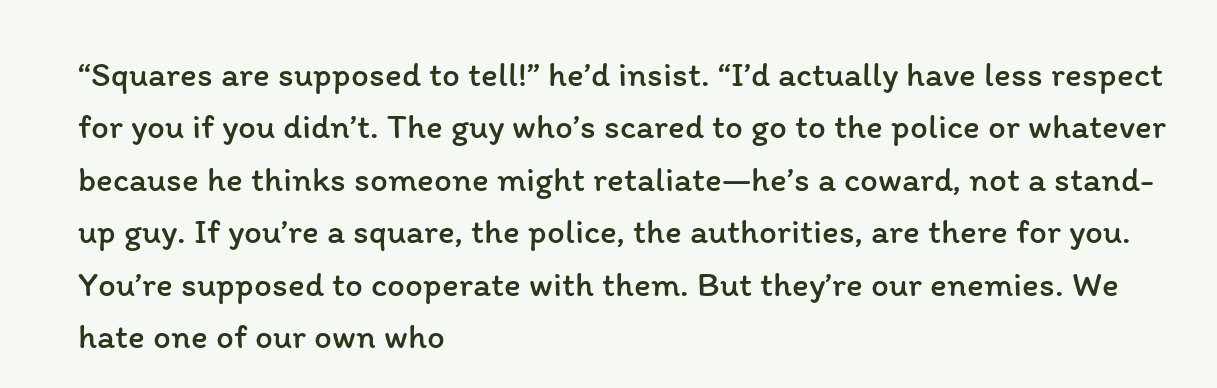“Squares are supposed to tell!” he’d insist. “I’d actually have less respect for you if you didn’t. The guy who’s scared to go to the police or whatever because he thinks someone might retaliate—he’s a coward, not a stand-up guy. If you’re a square, the police, the authorities, are there for you. You’re supposed to cooperate with them. But they’re our enemies. We hate one of our own who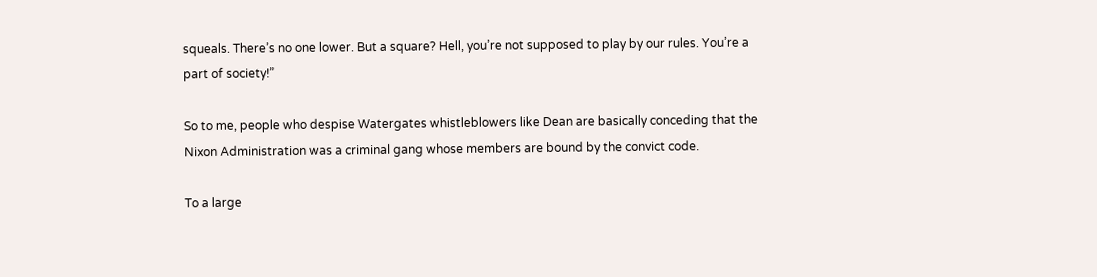squeals. There’s no one lower. But a square? Hell, you’re not supposed to play by our rules. You’re a part of society!”

So to me, people who despise Watergates whistleblowers like Dean are basically conceding that the Nixon Administration was a criminal gang whose members are bound by the convict code.

To a large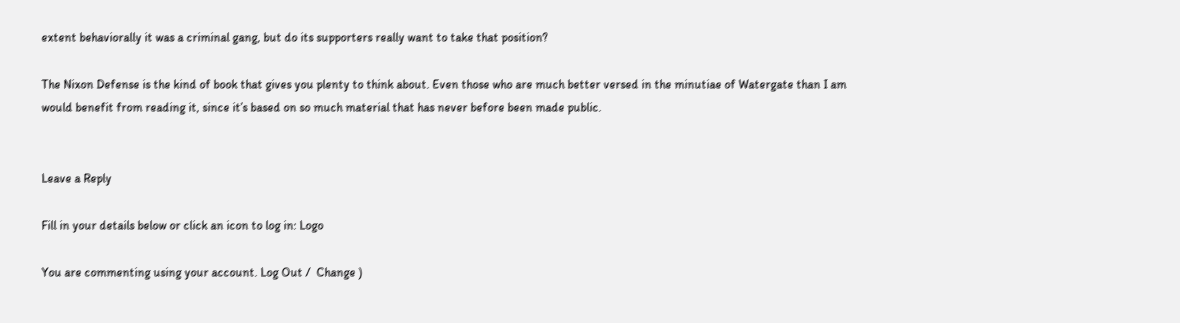extent behaviorally it was a criminal gang, but do its supporters really want to take that position?

The Nixon Defense is the kind of book that gives you plenty to think about. Even those who are much better versed in the minutiae of Watergate than I am would benefit from reading it, since it’s based on so much material that has never before been made public.


Leave a Reply

Fill in your details below or click an icon to log in: Logo

You are commenting using your account. Log Out /  Change )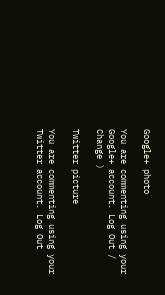Google+ photo

You are commenting using your Google+ account. Log Out /  Change )

Twitter picture

You are commenting using your Twitter account. Log Out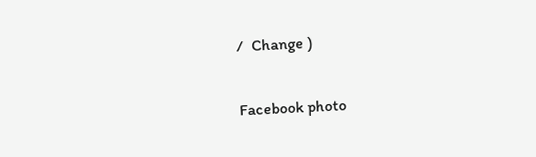/  Change )

Facebook photo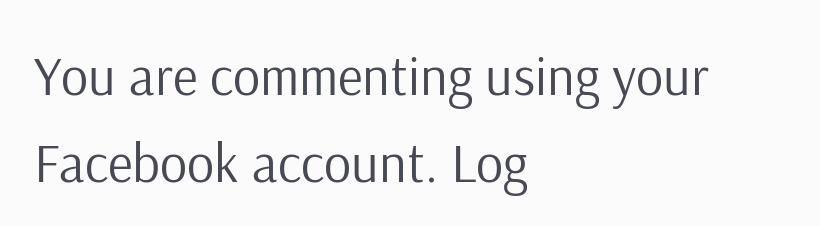You are commenting using your Facebook account. Log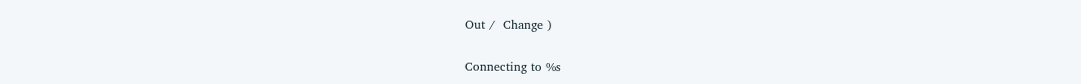Out /  Change )


Connecting to %s